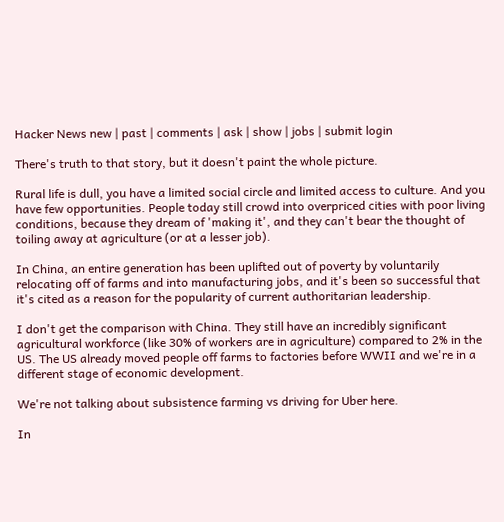Hacker News new | past | comments | ask | show | jobs | submit login

There's truth to that story, but it doesn't paint the whole picture.

Rural life is dull, you have a limited social circle and limited access to culture. And you have few opportunities. People today still crowd into overpriced cities with poor living conditions, because they dream of 'making it', and they can't bear the thought of toiling away at agriculture (or at a lesser job).

In China, an entire generation has been uplifted out of poverty by voluntarily relocating off of farms and into manufacturing jobs, and it's been so successful that it's cited as a reason for the popularity of current authoritarian leadership.

I don't get the comparison with China. They still have an incredibly significant agricultural workforce (like 30% of workers are in agriculture) compared to 2% in the US. The US already moved people off farms to factories before WWII and we're in a different stage of economic development.

We're not talking about subsistence farming vs driving for Uber here.

In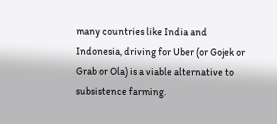many countries like India and Indonesia, driving for Uber (or Gojek or Grab or Ola) is a viable alternative to subsistence farming.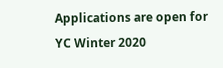Applications are open for YC Winter 2020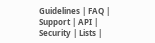Guidelines | FAQ | Support | API | Security | Lists |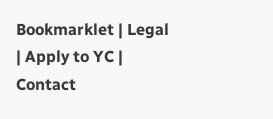Bookmarklet | Legal | Apply to YC | Contact